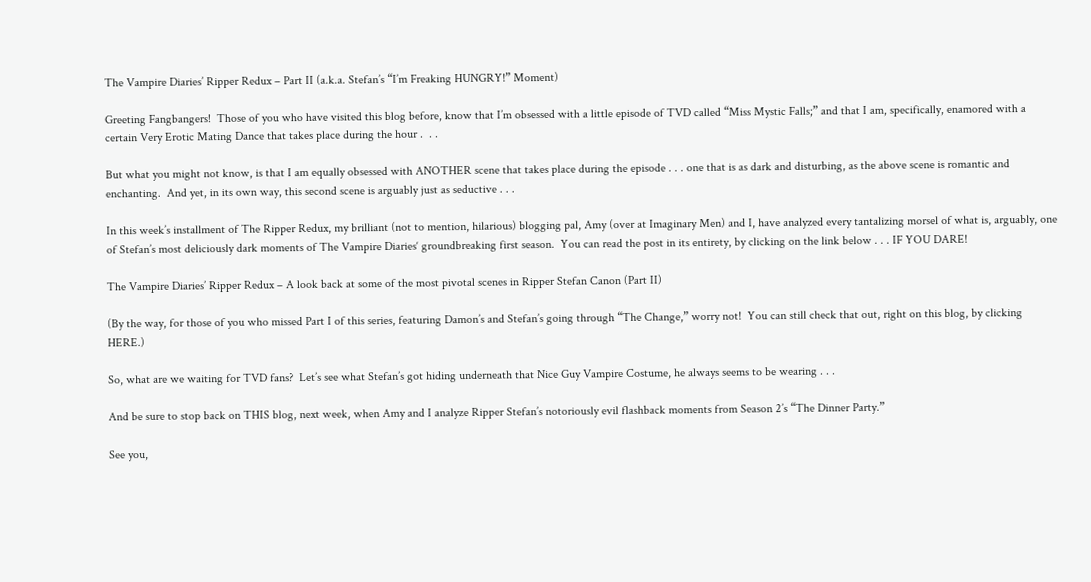The Vampire Diaries’ Ripper Redux – Part II (a.k.a. Stefan’s “I’m Freaking HUNGRY!” Moment)

Greeting Fangbangers!  Those of you who have visited this blog before, know that I’m obsessed with a little episode of TVD called “Miss Mystic Falls;” and that I am, specifically, enamored with a certain Very Erotic Mating Dance that takes place during the hour .  . .

But what you might not know, is that I am equally obsessed with ANOTHER scene that takes place during the episode . . . one that is as dark and disturbing, as the above scene is romantic and enchanting.  And yet, in its own way, this second scene is arguably just as seductive . . .

In this week’s installment of The Ripper Redux, my brilliant (not to mention, hilarious) blogging pal, Amy (over at Imaginary Men) and I, have analyzed every tantalizing morsel of what is, arguably, one of Stefan’s most deliciously dark moments of The Vampire Diaries‘ groundbreaking first season.  You can read the post in its entirety, by clicking on the link below . . . IF YOU DARE!

The Vampire Diaries’ Ripper Redux – A look back at some of the most pivotal scenes in Ripper Stefan Canon (Part II)

(By the way, for those of you who missed Part I of this series, featuring Damon’s and Stefan’s going through “The Change,” worry not!  You can still check that out, right on this blog, by clicking HERE.)

So, what are we waiting for TVD fans?  Let’s see what Stefan’s got hiding underneath that Nice Guy Vampire Costume, he always seems to be wearing . . .

And be sure to stop back on THIS blog, next week, when Amy and I analyze Ripper Stefan’s notoriously evil flashback moments from Season 2’s “The Dinner Party.”

See you,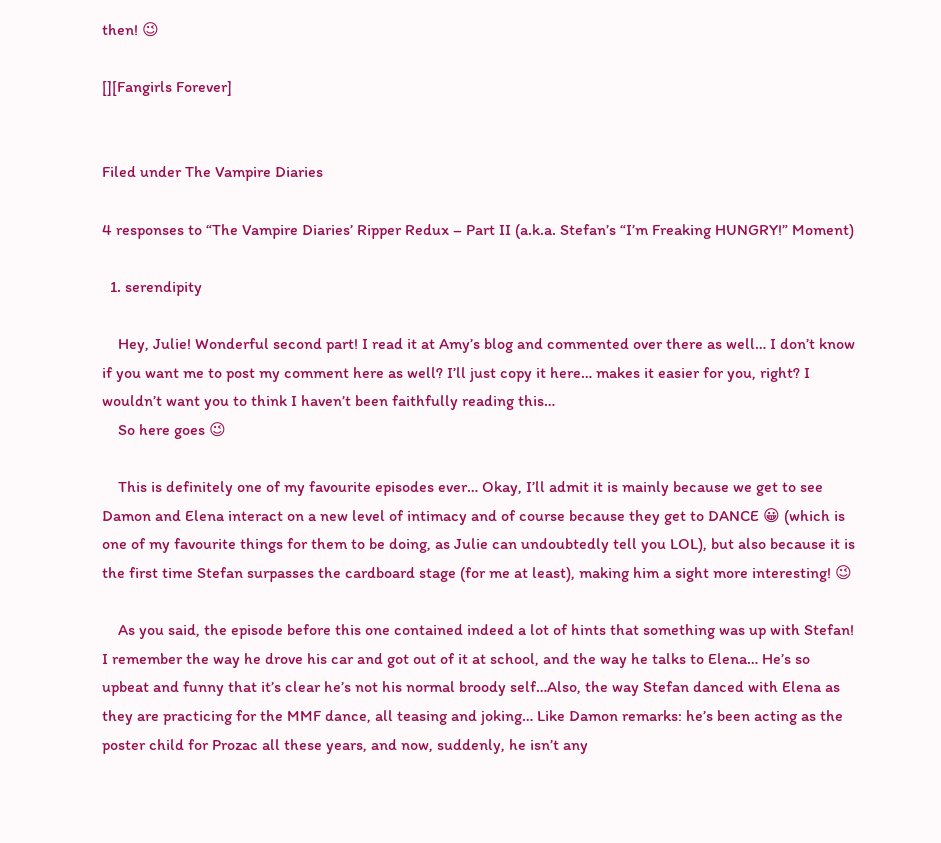then! 😉

[][Fangirls Forever]


Filed under The Vampire Diaries

4 responses to “The Vampire Diaries’ Ripper Redux – Part II (a.k.a. Stefan’s “I’m Freaking HUNGRY!” Moment)

  1. serendipity

    Hey, Julie! Wonderful second part! I read it at Amy’s blog and commented over there as well… I don’t know if you want me to post my comment here as well? I’ll just copy it here… makes it easier for you, right? I wouldn’t want you to think I haven’t been faithfully reading this…
    So here goes 😉

    This is definitely one of my favourite episodes ever… Okay, I’ll admit it is mainly because we get to see Damon and Elena interact on a new level of intimacy and of course because they get to DANCE 😀 (which is one of my favourite things for them to be doing, as Julie can undoubtedly tell you LOL), but also because it is the first time Stefan surpasses the cardboard stage (for me at least), making him a sight more interesting! 😉

    As you said, the episode before this one contained indeed a lot of hints that something was up with Stefan! I remember the way he drove his car and got out of it at school, and the way he talks to Elena… He’s so upbeat and funny that it’s clear he’s not his normal broody self…Also, the way Stefan danced with Elena as they are practicing for the MMF dance, all teasing and joking… Like Damon remarks: he’s been acting as the poster child for Prozac all these years, and now, suddenly, he isn’t any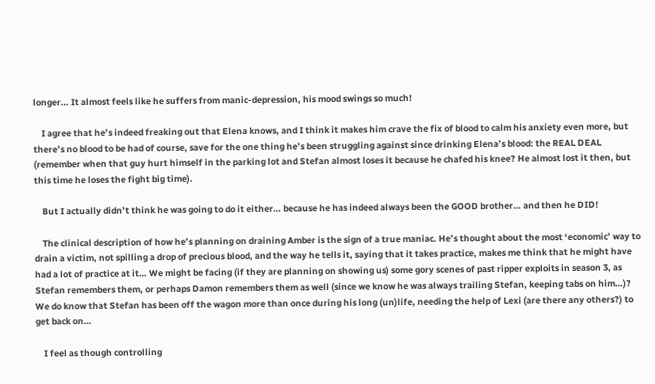longer… It almost feels like he suffers from manic-depression, his mood swings so much!

    I agree that he’s indeed freaking out that Elena knows, and I think it makes him crave the fix of blood to calm his anxiety even more, but there’s no blood to be had of course, save for the one thing he’s been struggling against since drinking Elena’s blood: the REAL DEAL (remember when that guy hurt himself in the parking lot and Stefan almost loses it because he chafed his knee? He almost lost it then, but this time he loses the fight big time).

    But I actually didn’t think he was going to do it either… because he has indeed always been the GOOD brother… and then he DID!

    The clinical description of how he’s planning on draining Amber is the sign of a true maniac. He’s thought about the most ‘economic’ way to drain a victim, not spilling a drop of precious blood, and the way he tells it, saying that it takes practice, makes me think that he might have had a lot of practice at it… We might be facing (if they are planning on showing us) some gory scenes of past ripper exploits in season 3, as Stefan remembers them, or perhaps Damon remembers them as well (since we know he was always trailing Stefan, keeping tabs on him…)? We do know that Stefan has been off the wagon more than once during his long (un)life, needing the help of Lexi (are there any others?) to get back on…

    I feel as though controlling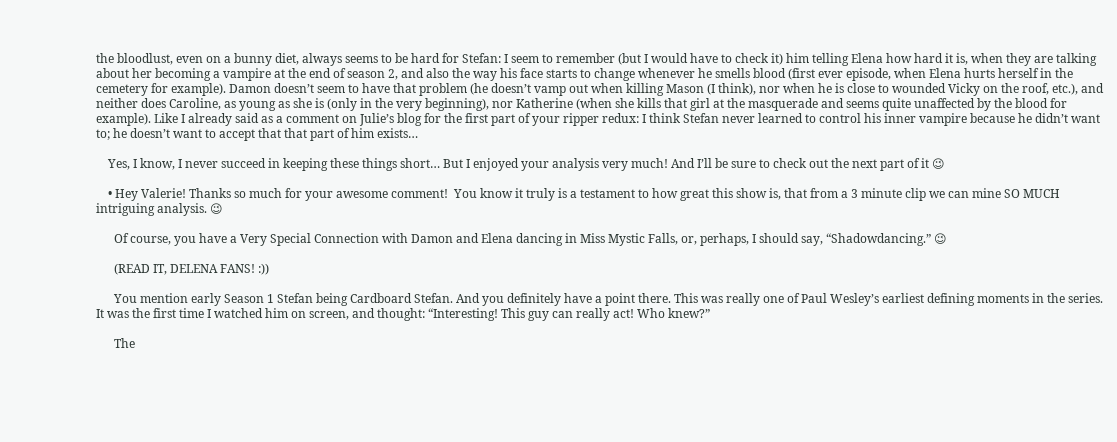the bloodlust, even on a bunny diet, always seems to be hard for Stefan: I seem to remember (but I would have to check it) him telling Elena how hard it is, when they are talking about her becoming a vampire at the end of season 2, and also the way his face starts to change whenever he smells blood (first ever episode, when Elena hurts herself in the cemetery for example). Damon doesn’t seem to have that problem (he doesn’t vamp out when killing Mason (I think), nor when he is close to wounded Vicky on the roof, etc.), and neither does Caroline, as young as she is (only in the very beginning), nor Katherine (when she kills that girl at the masquerade and seems quite unaffected by the blood for example). Like I already said as a comment on Julie’s blog for the first part of your ripper redux: I think Stefan never learned to control his inner vampire because he didn’t want to; he doesn’t want to accept that that part of him exists…

    Yes, I know, I never succeed in keeping these things short… But I enjoyed your analysis very much! And I’ll be sure to check out the next part of it 😉

    • Hey Valerie! Thanks so much for your awesome comment!  You know it truly is a testament to how great this show is, that from a 3 minute clip we can mine SO MUCH intriguing analysis. 😉

      Of course, you have a Very Special Connection with Damon and Elena dancing in Miss Mystic Falls, or, perhaps, I should say, “Shadowdancing.” 😉

      (READ IT, DELENA FANS! :))

      You mention early Season 1 Stefan being Cardboard Stefan. And you definitely have a point there. This was really one of Paul Wesley’s earliest defining moments in the series. It was the first time I watched him on screen, and thought: “Interesting! This guy can really act! Who knew?”

      The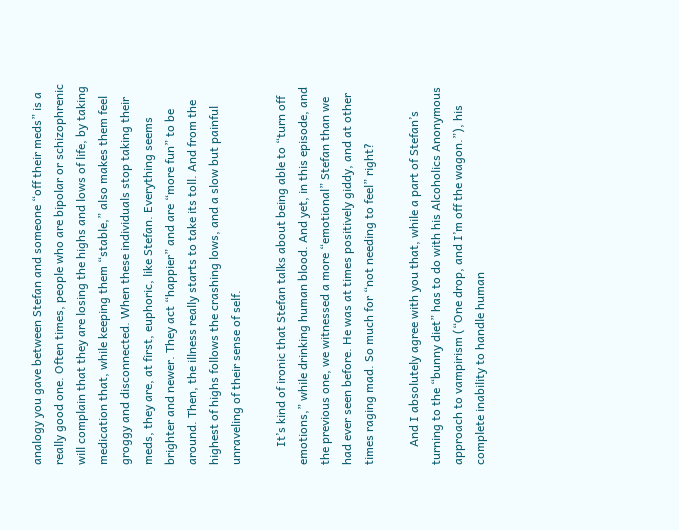analogy you gave between Stefan and someone “off their meds” is a really good one. Often times, people who are bipolar or schizophrenic will complain that they are losing the highs and lows of life, by taking medication that, while keeping them “stable,” also makes them feel groggy and disconnected. When these individuals stop taking their meds, they are, at first, euphoric, like Stefan. Everything seems brighter and newer. They act “happier” and are “more fun” to be around. Then, the illness really starts to take its toll. And from the highest of highs follows the crashing lows, and a slow but painful unraveling of their sense of self.

      It’s kind of ironic that Stefan talks about being able to “turn off emotions,” while drinking human blood. And yet, in this episode, and the previous one, we witnessed a more “emotional” Stefan than we had ever seen before. He was at times positively giddy, and at other times raging mad. So much for “not needing to feel” right?

      And I absolutely agree with you that, while a part of Stefan’s turning to the “bunny diet” has to do with his Alcoholics Anonymous approach to vampirism (“One drop, and I’m off the wagon.”), his complete inability to handle human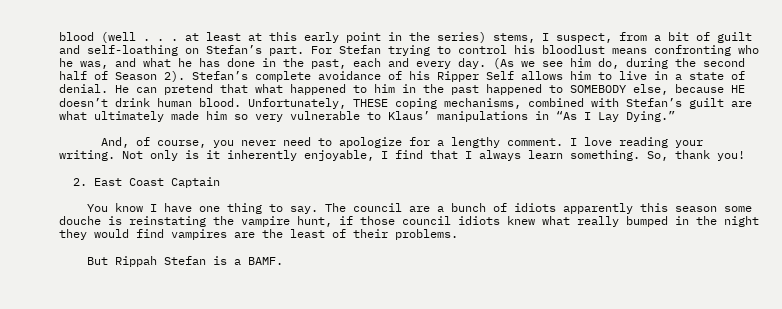blood (well . . . at least at this early point in the series) stems, I suspect, from a bit of guilt and self-loathing on Stefan’s part. For Stefan trying to control his bloodlust means confronting who he was, and what he has done in the past, each and every day. (As we see him do, during the second half of Season 2). Stefan’s complete avoidance of his Ripper Self allows him to live in a state of denial. He can pretend that what happened to him in the past happened to SOMEBODY else, because HE doesn’t drink human blood. Unfortunately, THESE coping mechanisms, combined with Stefan’s guilt are what ultimately made him so very vulnerable to Klaus’ manipulations in “As I Lay Dying.”

      And, of course, you never need to apologize for a lengthy comment. I love reading your writing. Not only is it inherently enjoyable, I find that I always learn something. So, thank you!

  2. East Coast Captain

    You know I have one thing to say. The council are a bunch of idiots apparently this season some douche is reinstating the vampire hunt, if those council idiots knew what really bumped in the night they would find vampires are the least of their problems.

    But Rippah Stefan is a BAMF.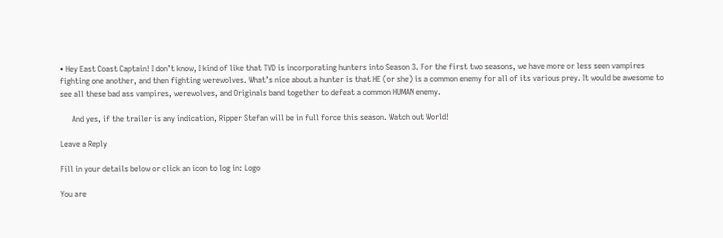• Hey East Coast Captain! I don’t know, I kind of like that TVD is incorporating hunters into Season 3. For the first two seasons, we have more or less seen vampires fighting one another, and then fighting werewolves. What’s nice about a hunter is that HE (or she) is a common enemy for all of its various prey. It would be awesome to see all these bad ass vampires, werewolves, and Originals band together to defeat a common HUMAN enemy.

      And yes, if the trailer is any indication, Ripper Stefan will be in full force this season. Watch out World!

Leave a Reply

Fill in your details below or click an icon to log in: Logo

You are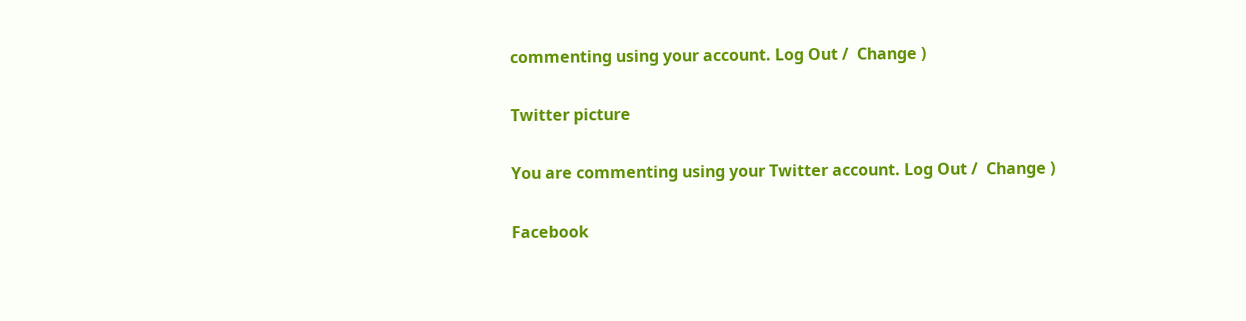commenting using your account. Log Out /  Change )

Twitter picture

You are commenting using your Twitter account. Log Out /  Change )

Facebook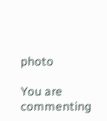photo

You are commenting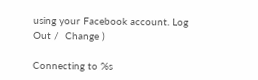using your Facebook account. Log Out /  Change )

Connecting to %s